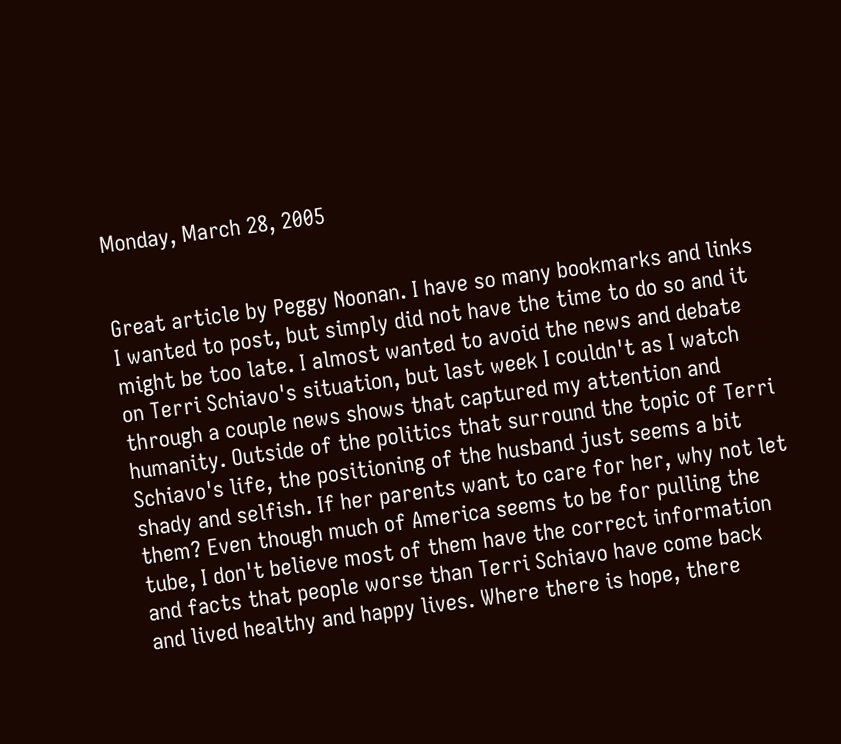Monday, March 28, 2005


Great article by Peggy Noonan. I have so many bookmarks and links I wanted to post, but simply did not have the time to do so and it might be too late. I almost wanted to avoid the news and debate on Terri Schiavo's situation, but last week I couldn't as I watch through a couple news shows that captured my attention and humanity. Outside of the politics that surround the topic of Terri Schiavo's life, the positioning of the husband just seems a bit shady and selfish. If her parents want to care for her, why not let them? Even though much of America seems to be for pulling the tube, I don't believe most of them have the correct information and facts that people worse than Terri Schiavo have come back and lived healthy and happy lives. Where there is hope, there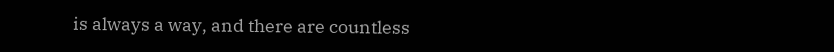is always a way, and there are countless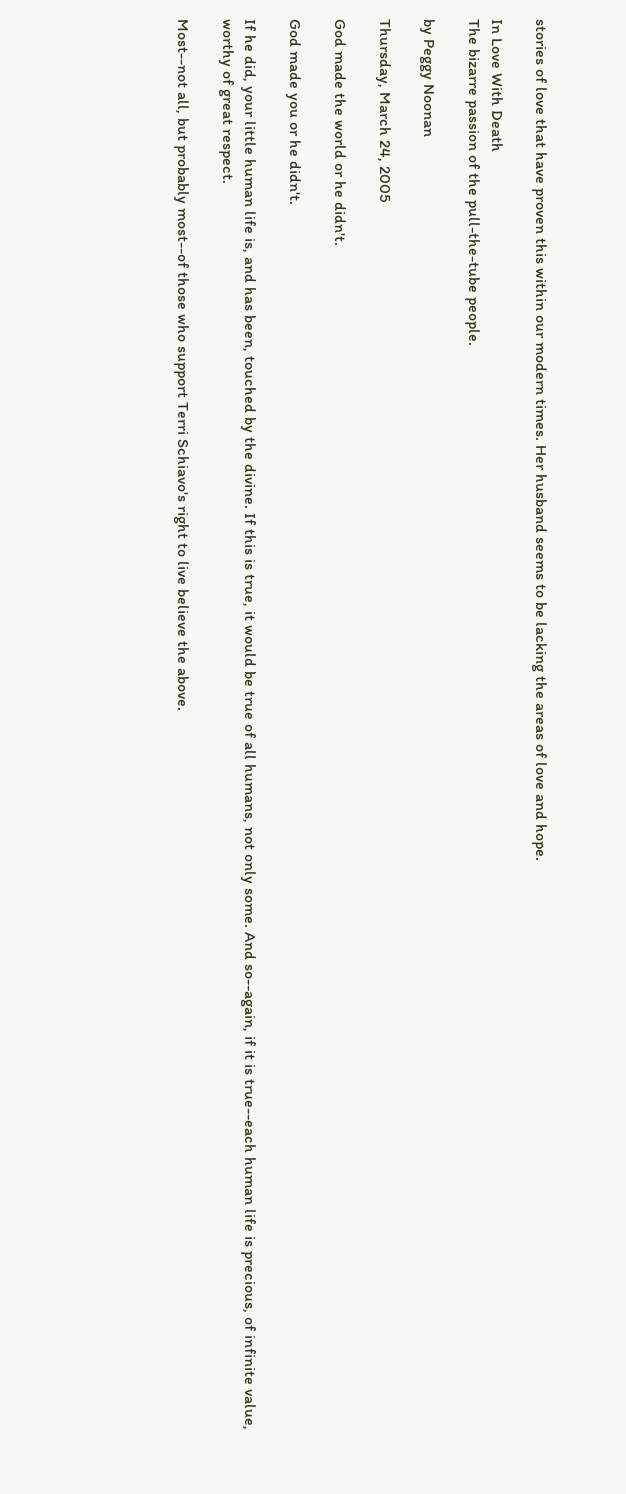stories of love that have proven this within our modern times. Her husband seems to be lacking the areas of love and hope.

In Love With Death
The bizarre passion of the pull-the-tube people.

by Peggy Noonan

Thursday, March 24, 2005

God made the world or he didn't.

God made you or he didn't.

If he did, your little human life is, and has been, touched by the divine. If this is true, it would be true of all humans, not only some. And so--again, if it is true--each human life is precious, of infinite value, worthy of great respect.

Most--not all, but probably most--of those who support Terri Schiavo's right to live believe the above.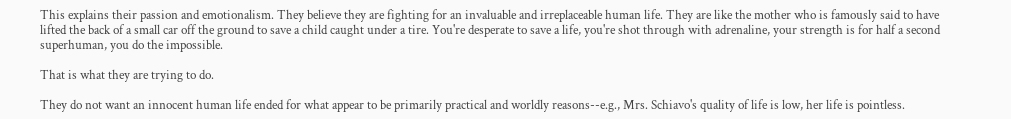This explains their passion and emotionalism. They believe they are fighting for an invaluable and irreplaceable human life. They are like the mother who is famously said to have lifted the back of a small car off the ground to save a child caught under a tire. You're desperate to save a life, you're shot through with adrenaline, your strength is for half a second superhuman, you do the impossible.

That is what they are trying to do.

They do not want an innocent human life ended for what appear to be primarily practical and worldly reasons--e.g., Mrs. Schiavo's quality of life is low, her life is pointless.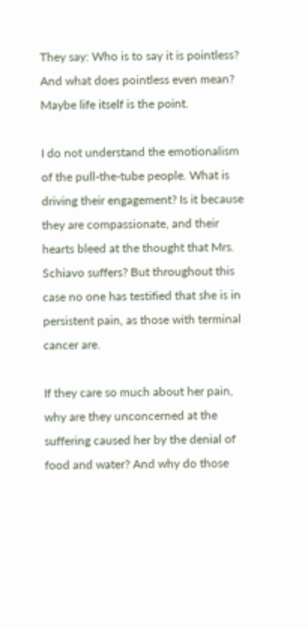They say: Who is to say it is pointless? And what does pointless even mean? Maybe life itself is the point.

I do not understand the emotionalism of the pull-the-tube people. What is driving their engagement? Is it because they are compassionate, and their hearts bleed at the thought that Mrs. Schiavo suffers? But throughout this case no one has testified that she is in persistent pain, as those with terminal cancer are.

If they care so much about her pain, why are they unconcerned at the suffering caused her by the denial of food and water? And why do those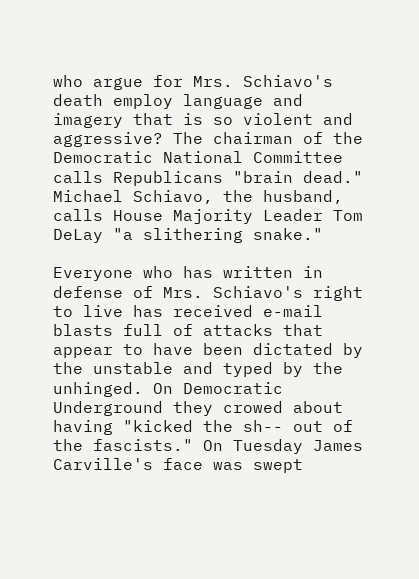who argue for Mrs. Schiavo's death employ language and imagery that is so violent and aggressive? The chairman of the Democratic National Committee calls Republicans "brain dead." Michael Schiavo, the husband, calls House Majority Leader Tom DeLay "a slithering snake."

Everyone who has written in defense of Mrs. Schiavo's right to live has received e-mail blasts full of attacks that appear to have been dictated by the unstable and typed by the unhinged. On Democratic Underground they crowed about having "kicked the sh-- out of the fascists." On Tuesday James Carville's face was swept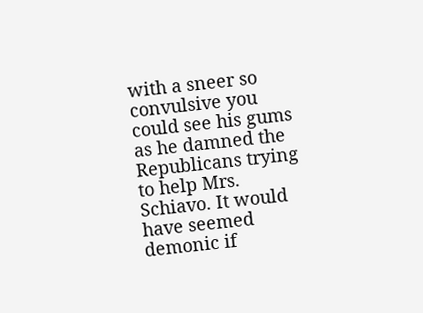with a sneer so convulsive you could see his gums as he damned the Republicans trying to help Mrs. Schiavo. It would have seemed demonic if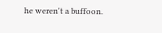he weren't a buffoon.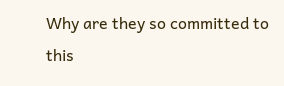Why are they so committed to this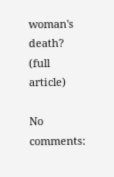woman's death? (full article)

No comments: